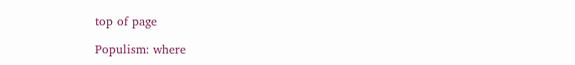top of page

Populism: where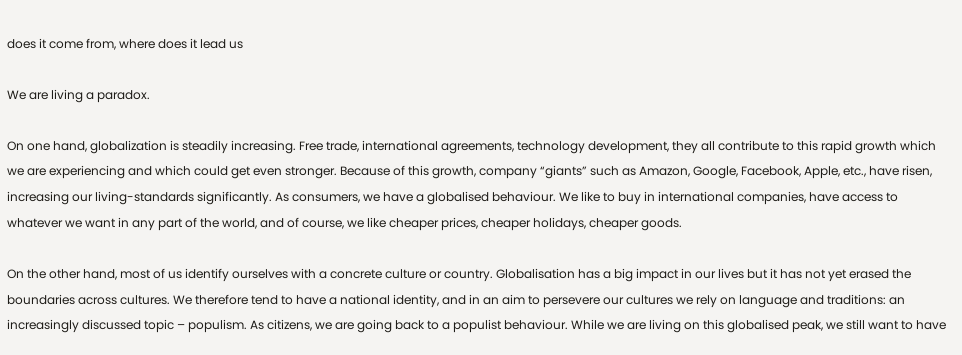does it come from, where does it lead us

We are living a paradox.

On one hand, globalization is steadily increasing. Free trade, international agreements, technology development, they all contribute to this rapid growth which we are experiencing and which could get even stronger. Because of this growth, company “giants” such as Amazon, Google, Facebook, Apple, etc., have risen, increasing our living-standards significantly. As consumers, we have a globalised behaviour. We like to buy in international companies, have access to whatever we want in any part of the world, and of course, we like cheaper prices, cheaper holidays, cheaper goods.

On the other hand, most of us identify ourselves with a concrete culture or country. Globalisation has a big impact in our lives but it has not yet erased the boundaries across cultures. We therefore tend to have a national identity, and in an aim to persevere our cultures we rely on language and traditions: an increasingly discussed topic – populism. As citizens, we are going back to a populist behaviour. While we are living on this globalised peak, we still want to have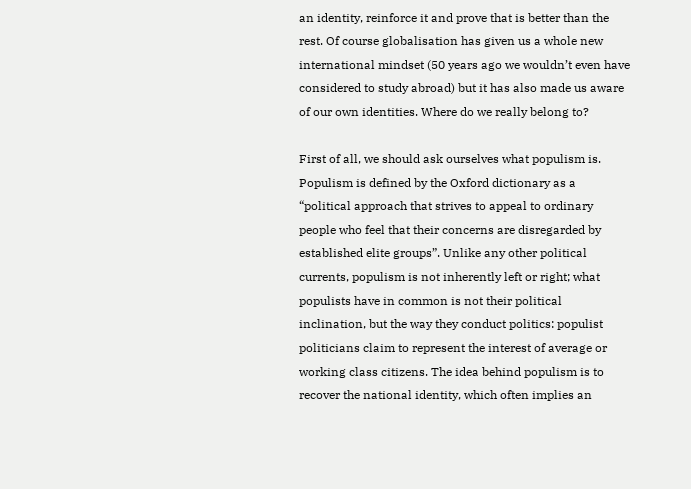an identity, reinforce it and prove that is better than the rest. Of course globalisation has given us a whole new international mindset (50 years ago we wouldn’t even have considered to study abroad) but it has also made us aware of our own identities. Where do we really belong to?

First of all, we should ask ourselves what populism is. Populism is defined by the Oxford dictionary as a “political approach that strives to appeal to ordinary people who feel that their concerns are disregarded by established elite groups”. Unlike any other political currents, populism is not inherently left or right; what populists have in common is not their political inclination, but the way they conduct politics: populist politicians claim to represent the interest of average or working class citizens. The idea behind populism is to recover the national identity, which often implies an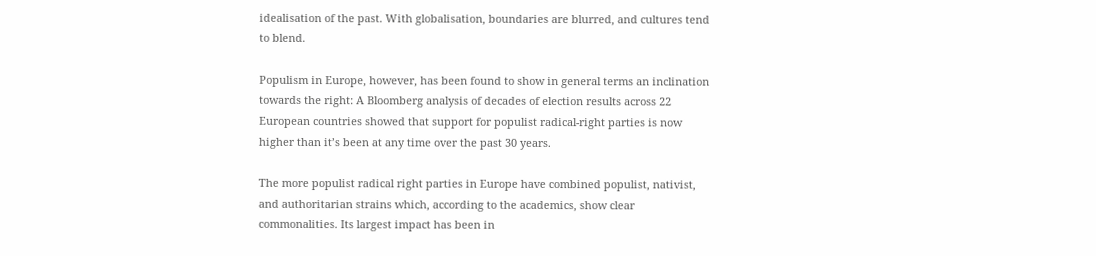idealisation of the past. With globalisation, boundaries are blurred, and cultures tend to blend.

Populism in Europe, however, has been found to show in general terms an inclination towards the right: A Bloomberg analysis of decades of election results across 22 European countries showed that support for populist radical-right parties is now higher than it’s been at any time over the past 30 years.

The more populist radical right parties in Europe have combined populist, nativist, and authoritarian strains which, according to the academics, show clear commonalities. Its largest impact has been in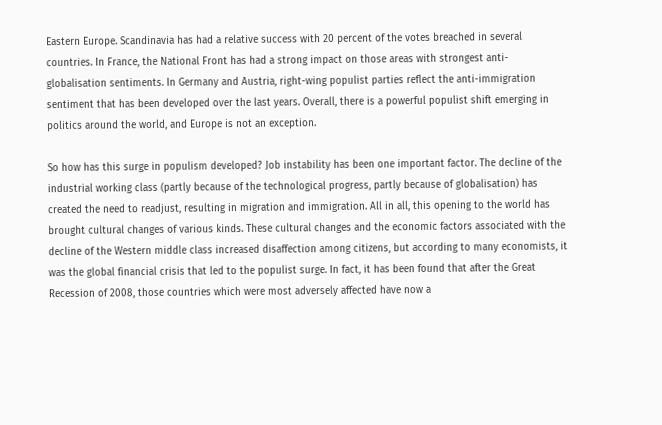Eastern Europe. Scandinavia has had a relative success with 20 percent of the votes breached in several countries. In France, the National Front has had a strong impact on those areas with strongest anti-globalisation sentiments. In Germany and Austria, right-wing populist parties reflect the anti-immigration sentiment that has been developed over the last years. Overall, there is a powerful populist shift emerging in politics around the world, and Europe is not an exception.

So how has this surge in populism developed? Job instability has been one important factor. The decline of the industrial working class (partly because of the technological progress, partly because of globalisation) has created the need to readjust, resulting in migration and immigration. All in all, this opening to the world has brought cultural changes of various kinds. These cultural changes and the economic factors associated with the decline of the Western middle class increased disaffection among citizens, but according to many economists, it was the global financial crisis that led to the populist surge. In fact, it has been found that after the Great Recession of 2008, those countries which were most adversely affected have now a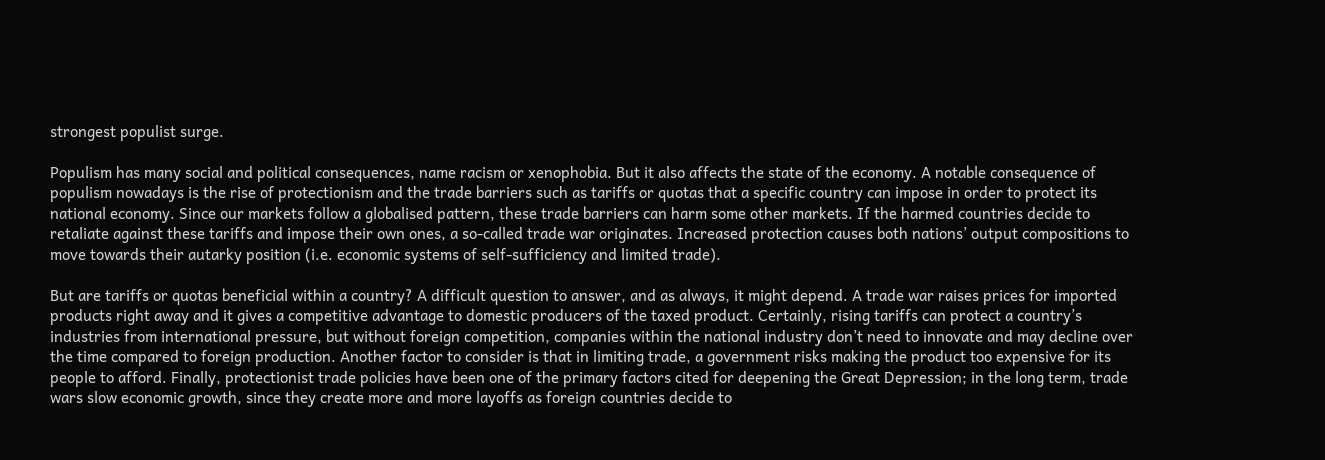strongest populist surge.

Populism has many social and political consequences, name racism or xenophobia. But it also affects the state of the economy. A notable consequence of populism nowadays is the rise of protectionism and the trade barriers such as tariffs or quotas that a specific country can impose in order to protect its national economy. Since our markets follow a globalised pattern, these trade barriers can harm some other markets. If the harmed countries decide to retaliate against these tariffs and impose their own ones, a so-called trade war originates. Increased protection causes both nations’ output compositions to move towards their autarky position (i.e. economic systems of self-sufficiency and limited trade).

But are tariffs or quotas beneficial within a country? A difficult question to answer, and as always, it might depend. A trade war raises prices for imported products right away and it gives a competitive advantage to domestic producers of the taxed product. Certainly, rising tariffs can protect a country’s industries from international pressure, but without foreign competition, companies within the national industry don’t need to innovate and may decline over the time compared to foreign production. Another factor to consider is that in limiting trade, a government risks making the product too expensive for its people to afford. Finally, protectionist trade policies have been one of the primary factors cited for deepening the Great Depression; in the long term, trade wars slow economic growth, since they create more and more layoffs as foreign countries decide to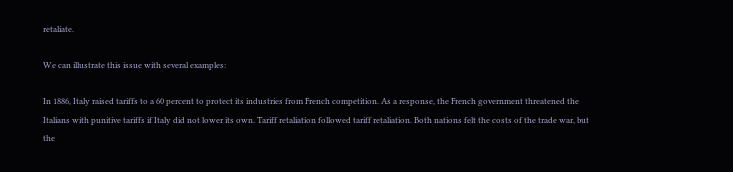retaliate.

We can illustrate this issue with several examples:

In 1886, Italy raised tariffs to a 60 percent to protect its industries from French competition. As a response, the French government threatened the Italians with punitive tariffs if Italy did not lower its own. Tariff retaliation followed tariff retaliation. Both nations felt the costs of the trade war, but the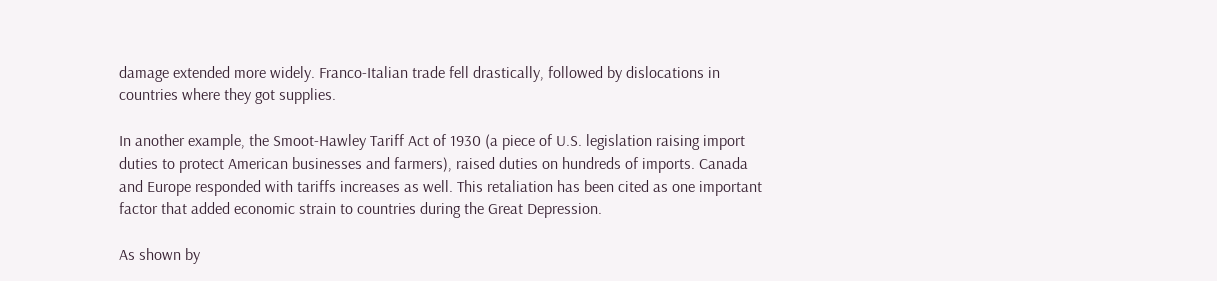damage extended more widely. Franco-Italian trade fell drastically, followed by dislocations in countries where they got supplies.

In another example, the Smoot-Hawley Tariff Act of 1930 (a piece of U.S. legislation raising import duties to protect American businesses and farmers), raised duties on hundreds of imports. Canada and Europe responded with tariffs increases as well. This retaliation has been cited as one important factor that added economic strain to countries during the Great Depression.

As shown by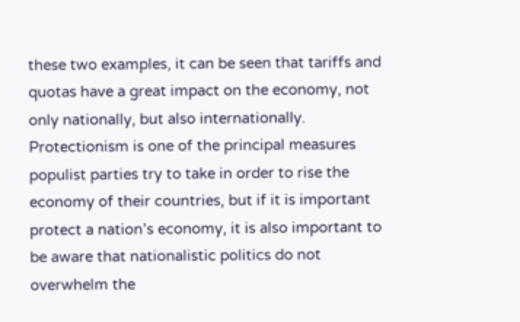these two examples, it can be seen that tariffs and quotas have a great impact on the economy, not only nationally, but also internationally. Protectionism is one of the principal measures populist parties try to take in order to rise the economy of their countries, but if it is important protect a nation’s economy, it is also important to be aware that nationalistic politics do not overwhelm the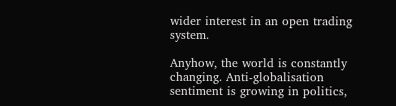wider interest in an open trading system.

Anyhow, the world is constantly changing. Anti-globalisation sentiment is growing in politics,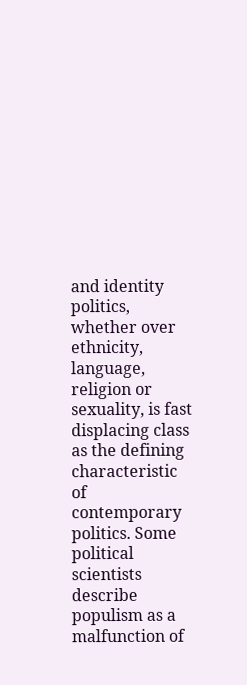and identity politics, whether over ethnicity, language, religion or sexuality, is fast displacing class as the defining characteristic of contemporary politics. Some political scientists describe populism as a malfunction of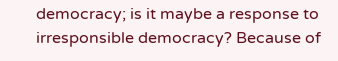democracy; is it maybe a response to irresponsible democracy? Because of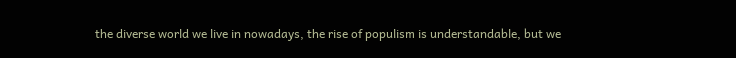the diverse world we live in nowadays, the rise of populism is understandable, but we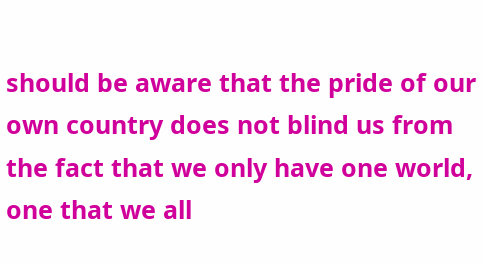should be aware that the pride of our own country does not blind us from the fact that we only have one world, one that we all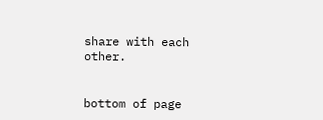share with each other.


bottom of page